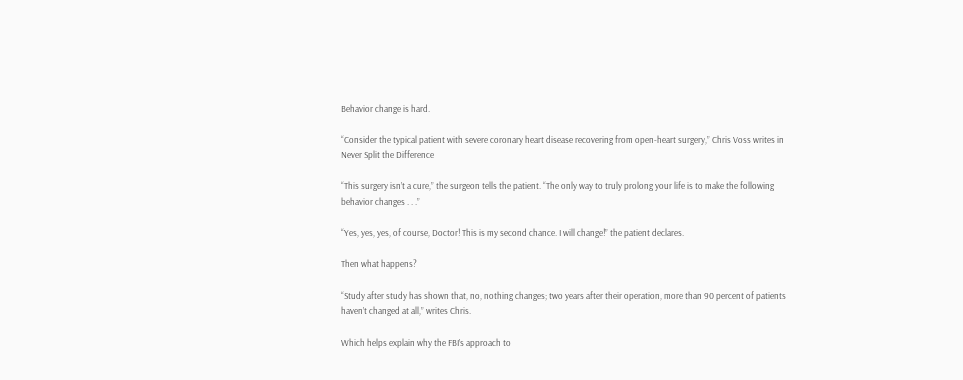Behavior change is hard.

“Consider the typical patient with severe coronary heart disease recovering from open-heart surgery,” Chris Voss writes in Never Split the Difference

“This surgery isn’t a cure,” the surgeon tells the patient. “The only way to truly prolong your life is to make the following behavior changes . . .”

“Yes, yes, yes, of course, Doctor! This is my second chance. I will change!” the patient declares.

Then what happens?

“Study after study has shown that, no, nothing changes; two years after their operation, more than 90 percent of patients haven’t changed at all,” writes Chris.

Which helps explain why the FBI’s approach to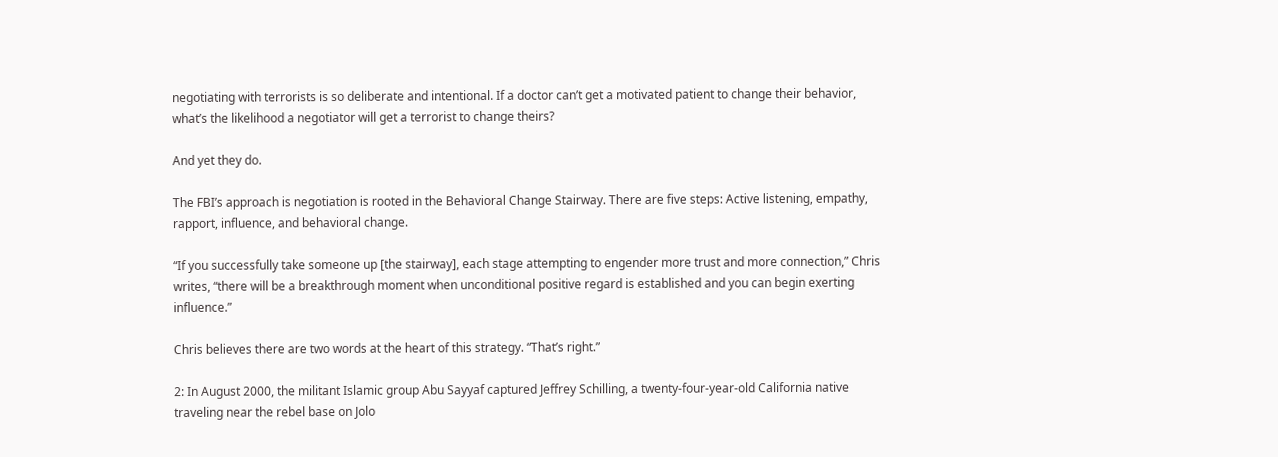negotiating with terrorists is so deliberate and intentional. If a doctor can’t get a motivated patient to change their behavior, what’s the likelihood a negotiator will get a terrorist to change theirs?

And yet they do.

The FBI’s approach is negotiation is rooted in the Behavioral Change Stairway. There are five steps: Active listening, empathy, rapport, influence, and behavioral change.

“If you successfully take someone up [the stairway], each stage attempting to engender more trust and more connection,” Chris writes, “there will be a breakthrough moment when unconditional positive regard is established and you can begin exerting influence.”

Chris believes there are two words at the heart of this strategy. “That’s right.”

2: In August 2000, the militant Islamic group Abu Sayyaf captured Jeffrey Schilling, a twenty-four-year-old California native traveling near the rebel base on Jolo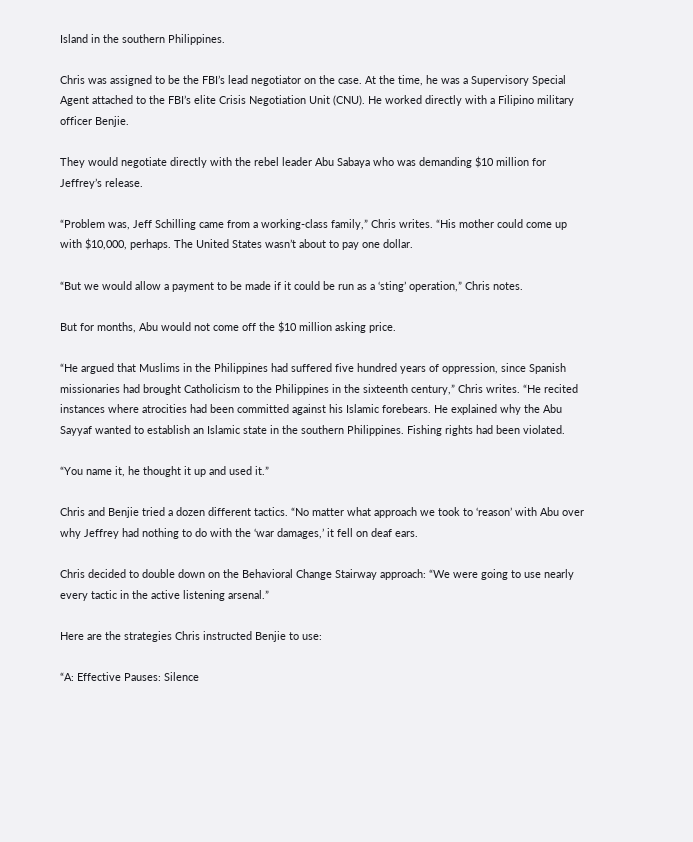Island in the southern Philippines.

Chris was assigned to be the FBI’s lead negotiator on the case. At the time, he was a Supervisory Special Agent attached to the FBI’s elite Crisis Negotiation Unit (CNU). He worked directly with a Filipino military officer Benjie.

They would negotiate directly with the rebel leader Abu Sabaya who was demanding $10 million for Jeffrey’s release.

“Problem was, Jeff Schilling came from a working-class family,” Chris writes. “His mother could come up with $10,000, perhaps. The United States wasn’t about to pay one dollar.

“But we would allow a payment to be made if it could be run as a ‘sting’ operation,” Chris notes.

But for months, Abu would not come off the $10 million asking price.

“He argued that Muslims in the Philippines had suffered five hundred years of oppression, since Spanish missionaries had brought Catholicism to the Philippines in the sixteenth century,” Chris writes. “He recited instances where atrocities had been committed against his Islamic forebears. He explained why the Abu Sayyaf wanted to establish an Islamic state in the southern Philippines. Fishing rights had been violated.

“You name it, he thought it up and used it.”

Chris and Benjie tried a dozen different tactics. “No matter what approach we took to ‘reason’ with Abu over why Jeffrey had nothing to do with the ‘war damages,’ it fell on deaf ears.

Chris decided to double down on the Behavioral Change Stairway approach: “We were going to use nearly every tactic in the active listening arsenal.”

Here are the strategies Chris instructed Benjie to use:

“A: Effective Pauses: Silence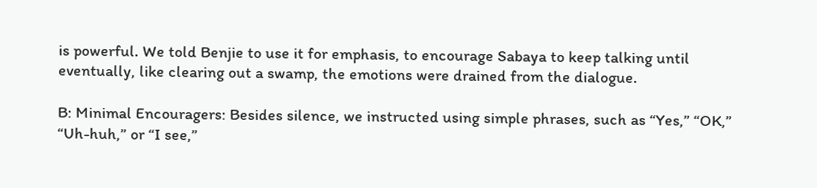is powerful. We told Benjie to use it for emphasis, to encourage Sabaya to keep talking until eventually, like clearing out a swamp, the emotions were drained from the dialogue.

B: Minimal Encouragers: Besides silence, we instructed using simple phrases, such as “Yes,” “OK,” “Uh-huh,” or “I see,”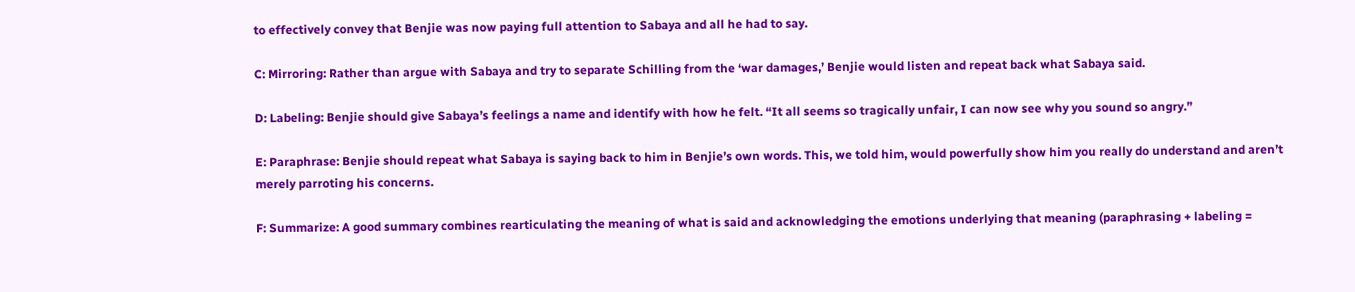to effectively convey that Benjie was now paying full attention to Sabaya and all he had to say.

C: Mirroring: Rather than argue with Sabaya and try to separate Schilling from the ‘war damages,’ Benjie would listen and repeat back what Sabaya said.

D: Labeling: Benjie should give Sabaya’s feelings a name and identify with how he felt. “It all seems so tragically unfair, I can now see why you sound so angry.”

E: Paraphrase: Benjie should repeat what Sabaya is saying back to him in Benjie’s own words. This, we told him, would powerfully show him you really do understand and aren’t merely parroting his concerns.

F: Summarize: A good summary combines rearticulating the meaning of what is said and acknowledging the emotions underlying that meaning (paraphrasing + labeling =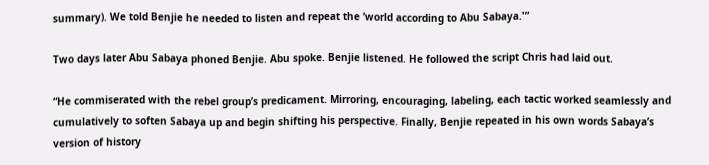summary). We told Benjie he needed to listen and repeat the ‘world according to Abu Sabaya.'”

Two days later Abu Sabaya phoned Benjie. Abu spoke. Benjie listened. He followed the script Chris had laid out.

“He commiserated with the rebel group’s predicament. Mirroring, encouraging, labeling, each tactic worked seamlessly and cumulatively to soften Sabaya up and begin shifting his perspective. Finally, Benjie repeated in his own words Sabaya’s version of history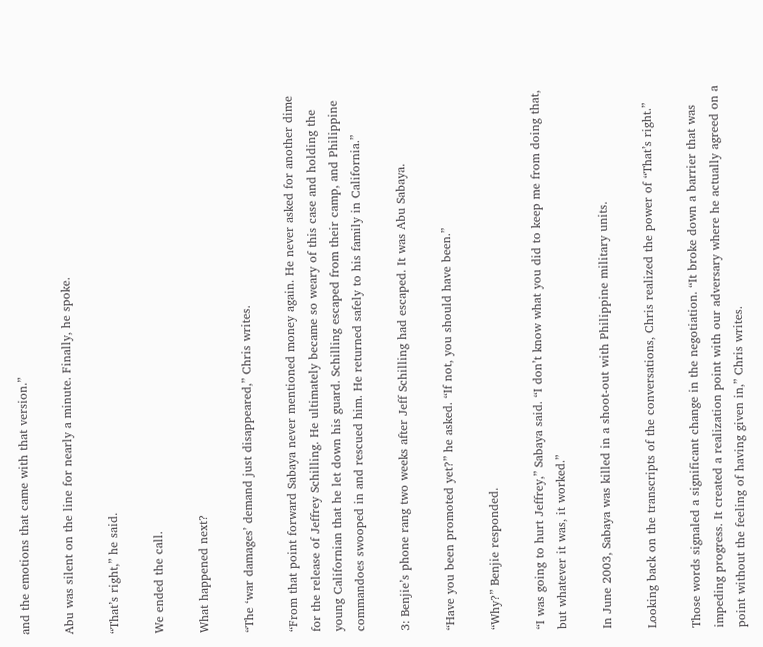and the emotions that came with that version.”

Abu was silent on the line for nearly a minute. Finally, he spoke.

“That’s right,” he said.

We ended the call.

What happened next?

“The ‘war damages’ demand just disappeared,” Chris writes.

“From that point forward Sabaya never mentioned money again. He never asked for another dime for the release of Jeffrey Schilling. He ultimately became so weary of this case and holding the young Californian that he let down his guard. Schilling escaped from their camp, and Philippine commandoes swooped in and rescued him. He returned safely to his family in California.”

3: Benjie’s phone rang two weeks after Jeff Schilling had escaped. It was Abu Sabaya.

“Have you been promoted yet?” he asked. “If not, you should have been.”

“Why?” Benjie responded.

“I was going to hurt Jeffrey,” Sabaya said. “I don’t know what you did to keep me from doing that, but whatever it was, it worked.”

In June 2003, Sabaya was killed in a shoot-out with Philippine military units.

Looking back on the transcripts of the conversations, Chris realized the power of “That’s right.”

Those words signaled a significant change in the negotiation. “It broke down a barrier that was impeding progress. It created a realization point with our adversary where he actually agreed on a point without the feeling of having given in,” Chris writes.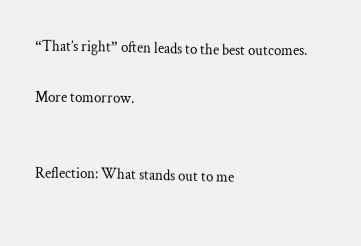“That’s right” often leads to the best outcomes.

More tomorrow.


Reflection: What stands out to me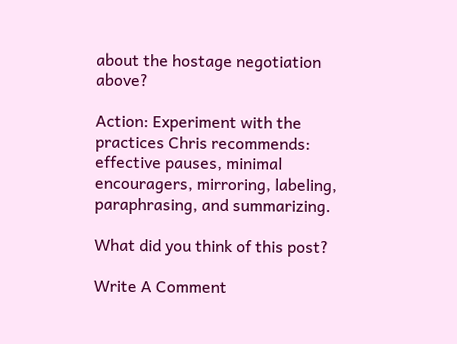about the hostage negotiation above?

Action: Experiment with the practices Chris recommends: effective pauses, minimal encouragers, mirroring, labeling, paraphrasing, and summarizing.

What did you think of this post?

Write A Comment